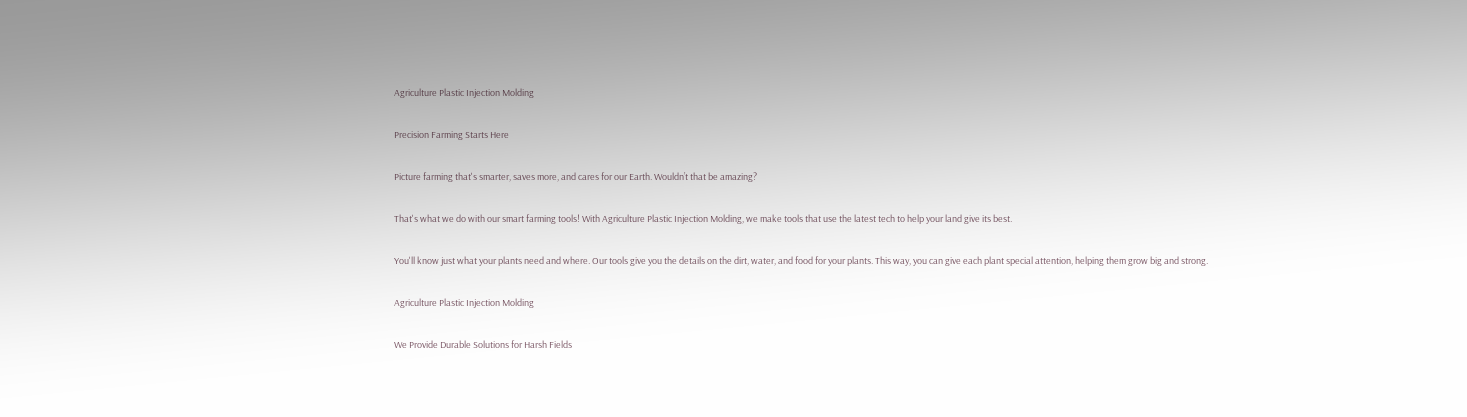Agriculture Plastic Injection Molding

Precision Farming Starts Here

Picture farming that's smarter, saves more, and cares for our Earth. Wouldn’t that be amazing?

That's what we do with our smart farming tools! With Agriculture Plastic Injection Molding, we make tools that use the latest tech to help your land give its best.

You'll know just what your plants need and where. Our tools give you the details on the dirt, water, and food for your plants. This way, you can give each plant special attention, helping them grow big and strong.

Agriculture Plastic Injection Molding

We Provide Durable Solutions for Harsh Fields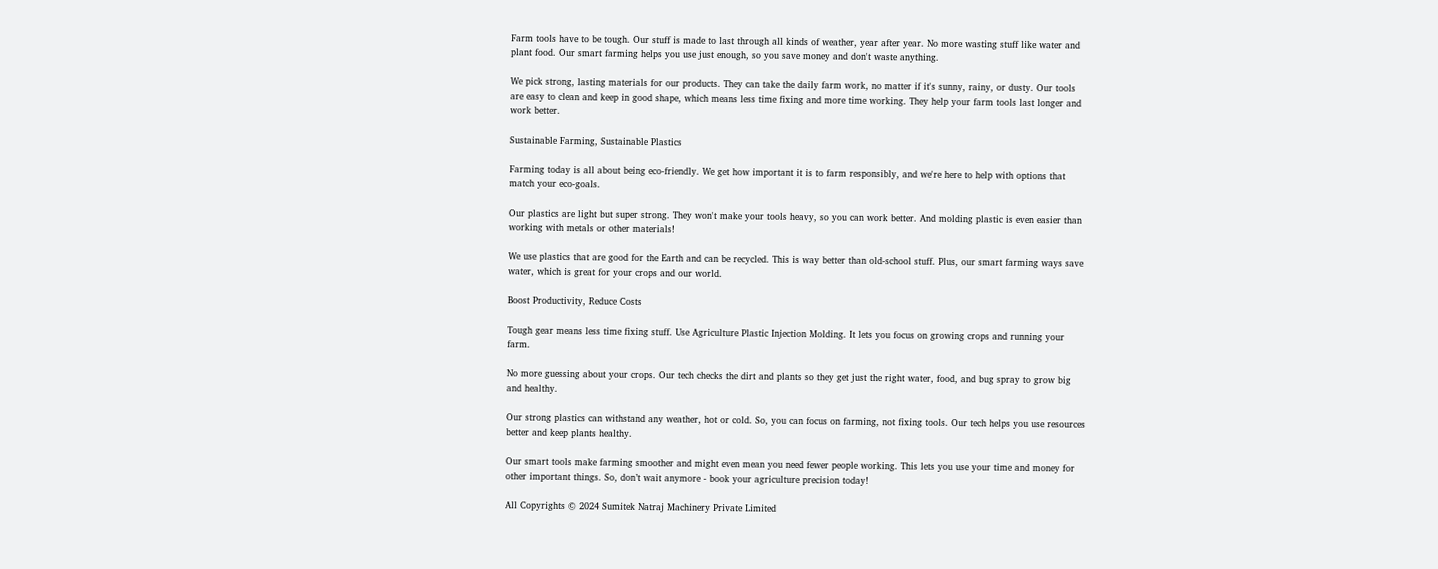Farm tools have to be tough. Our stuff is made to last through all kinds of weather, year after year. No more wasting stuff like water and plant food. Our smart farming helps you use just enough, so you save money and don't waste anything.

We pick strong, lasting materials for our products. They can take the daily farm work, no matter if it's sunny, rainy, or dusty. Our tools are easy to clean and keep in good shape, which means less time fixing and more time working. They help your farm tools last longer and work better.

Sustainable Farming, Sustainable Plastics

Farming today is all about being eco-friendly. We get how important it is to farm responsibly, and we're here to help with options that match your eco-goals.

Our plastics are light but super strong. They won't make your tools heavy, so you can work better. And molding plastic is even easier than working with metals or other materials!

We use plastics that are good for the Earth and can be recycled. This is way better than old-school stuff. Plus, our smart farming ways save water, which is great for your crops and our world.

Boost Productivity, Reduce Costs

Tough gear means less time fixing stuff. Use Agriculture Plastic Injection Molding. It lets you focus on growing crops and running your farm.

No more guessing about your crops. Our tech checks the dirt and plants so they get just the right water, food, and bug spray to grow big and healthy.

Our strong plastics can withstand any weather, hot or cold. So, you can focus on farming, not fixing tools. Our tech helps you use resources better and keep plants healthy.

Our smart tools make farming smoother and might even mean you need fewer people working. This lets you use your time and money for other important things. So, don’t wait anymore - book your agriculture precision today!

All Copyrights © 2024 Sumitek Natraj Machinery Private Limited